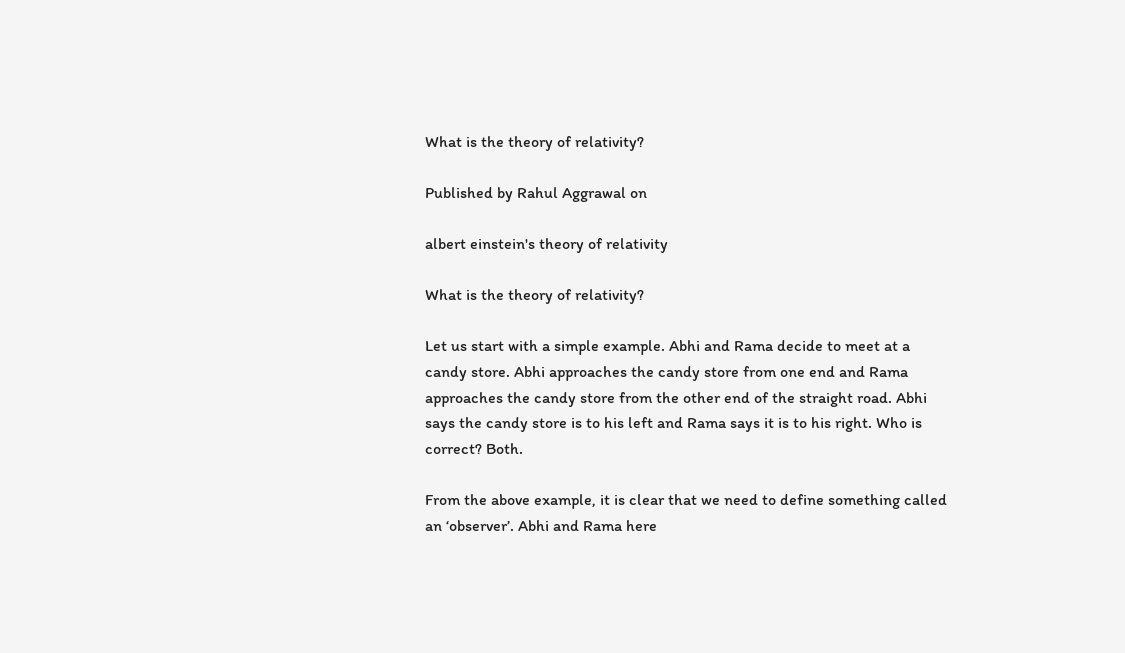What is the theory of relativity?

Published by Rahul Aggrawal on

albert einstein's theory of relativity

What is the theory of relativity?

Let us start with a simple example. Abhi and Rama decide to meet at a candy store. Abhi approaches the candy store from one end and Rama approaches the candy store from the other end of the straight road. Abhi says the candy store is to his left and Rama says it is to his right. Who is correct? Both.

From the above example, it is clear that we need to define something called an ‘observer’. Abhi and Rama here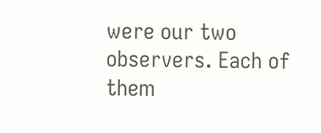were our two observers. Each of them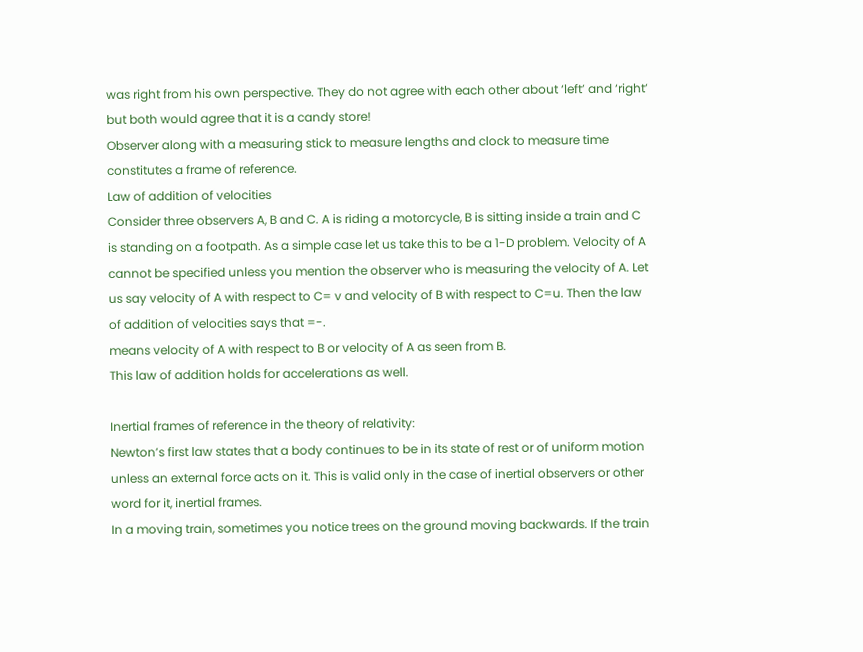was right from his own perspective. They do not agree with each other about ‘left’ and ‘right’ but both would agree that it is a candy store!
Observer along with a measuring stick to measure lengths and clock to measure time constitutes a frame of reference.
Law of addition of velocities
Consider three observers A, B and C. A is riding a motorcycle, B is sitting inside a train and C is standing on a footpath. As a simple case let us take this to be a 1-D problem. Velocity of A cannot be specified unless you mention the observer who is measuring the velocity of A. Let us say velocity of A with respect to C= v and velocity of B with respect to C=u. Then the law of addition of velocities says that =-.
means velocity of A with respect to B or velocity of A as seen from B.
This law of addition holds for accelerations as well.

Inertial frames of reference in the theory of relativity:
Newton’s first law states that a body continues to be in its state of rest or of uniform motion unless an external force acts on it. This is valid only in the case of inertial observers or other word for it, inertial frames.
In a moving train, sometimes you notice trees on the ground moving backwards. If the train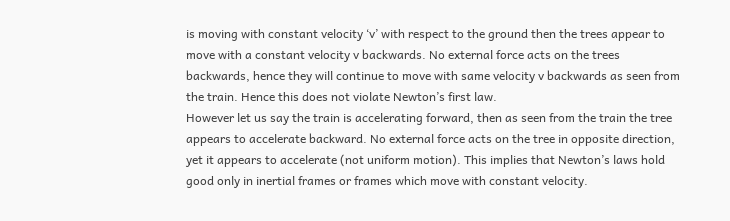is moving with constant velocity ‘v’ with respect to the ground then the trees appear to move with a constant velocity v backwards. No external force acts on the trees backwards, hence they will continue to move with same velocity v backwards as seen from the train. Hence this does not violate Newton’s first law.
However let us say the train is accelerating forward, then as seen from the train the tree appears to accelerate backward. No external force acts on the tree in opposite direction, yet it appears to accelerate (not uniform motion). This implies that Newton’s laws hold good only in inertial frames or frames which move with constant velocity.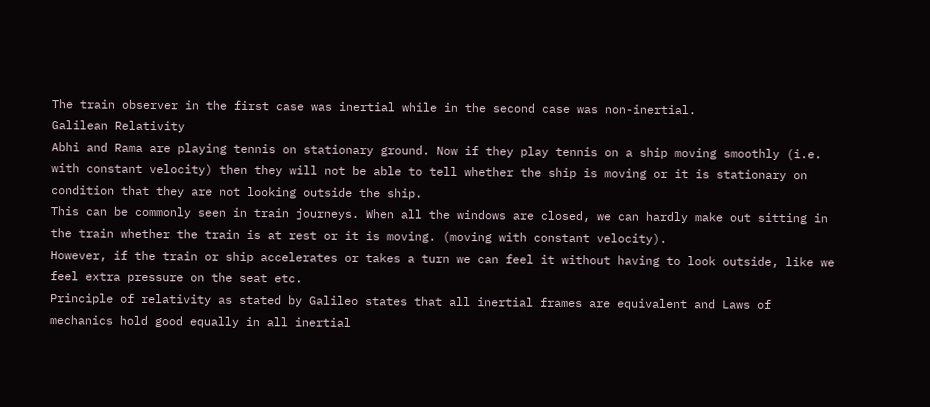The train observer in the first case was inertial while in the second case was non-inertial.
Galilean Relativity
Abhi and Rama are playing tennis on stationary ground. Now if they play tennis on a ship moving smoothly (i.e. with constant velocity) then they will not be able to tell whether the ship is moving or it is stationary on condition that they are not looking outside the ship.
This can be commonly seen in train journeys. When all the windows are closed, we can hardly make out sitting in the train whether the train is at rest or it is moving. (moving with constant velocity).
However, if the train or ship accelerates or takes a turn we can feel it without having to look outside, like we feel extra pressure on the seat etc.
Principle of relativity as stated by Galileo states that all inertial frames are equivalent and Laws of mechanics hold good equally in all inertial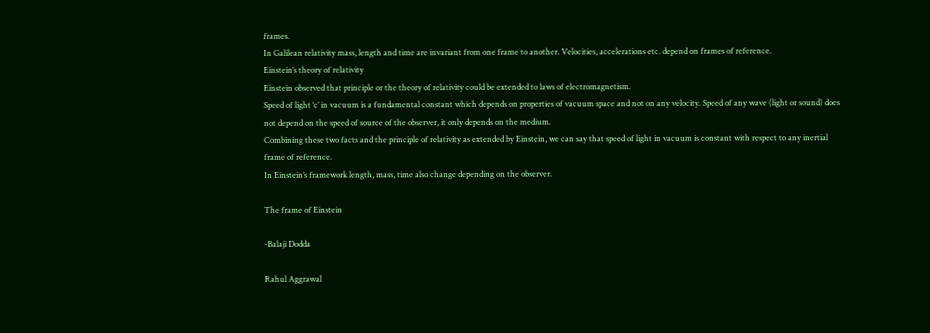frames.
In Galilean relativity mass, length and time are invariant from one frame to another. Velocities, accelerations etc. depend on frames of reference.
Einstein’s theory of relativity
Einstein observed that principle or the theory of relativity could be extended to laws of electromagnetism.
Speed of light ‘c’ in vacuum is a fundamental constant which depends on properties of vacuum space and not on any velocity. Speed of any wave (light or sound) does not depend on the speed of source of the observer, it only depends on the medium.
Combining these two facts and the principle of relativity as extended by Einstein, we can say that speed of light in vacuum is constant with respect to any inertial frame of reference.
In Einstein’s framework length, mass, time also change depending on the observer.

The frame of Einstein

-Balaji Dodda

Rahul Aggrawal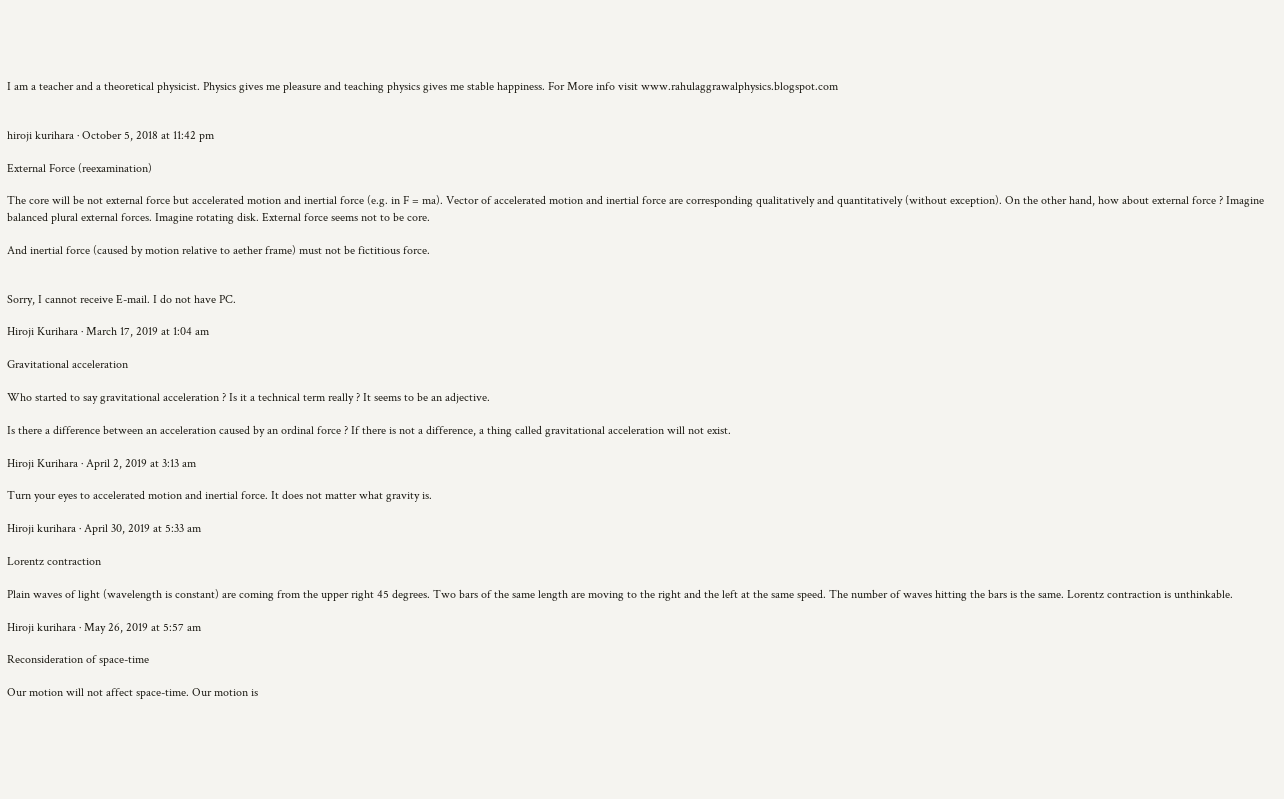I am a teacher and a theoretical physicist. Physics gives me pleasure and teaching physics gives me stable happiness. For More info visit www.rahulaggrawalphysics.blogspot.com


hiroji kurihara · October 5, 2018 at 11:42 pm

External Force (reexamination)

The core will be not external force but accelerated motion and inertial force (e.g. in F = ma). Vector of accelerated motion and inertial force are corresponding qualitatively and quantitatively (without exception). On the other hand, how about external force ? Imagine balanced plural external forces. Imagine rotating disk. External force seems not to be core.

And inertial force (caused by motion relative to aether frame) must not be fictitious force.


Sorry, I cannot receive E-mail. I do not have PC.

Hiroji Kurihara · March 17, 2019 at 1:04 am

Gravitational acceleration

Who started to say gravitational acceleration ? Is it a technical term really ? It seems to be an adjective.

Is there a difference between an acceleration caused by an ordinal force ? If there is not a difference, a thing called gravitational acceleration will not exist.

Hiroji Kurihara · April 2, 2019 at 3:13 am

Turn your eyes to accelerated motion and inertial force. It does not matter what gravity is.

Hiroji kurihara · April 30, 2019 at 5:33 am

Lorentz contraction

Plain waves of light (wavelength is constant) are coming from the upper right 45 degrees. Two bars of the same length are moving to the right and the left at the same speed. The number of waves hitting the bars is the same. Lorentz contraction is unthinkable.

Hiroji kurihara · May 26, 2019 at 5:57 am

Reconsideration of space-time

Our motion will not affect space-time. Our motion is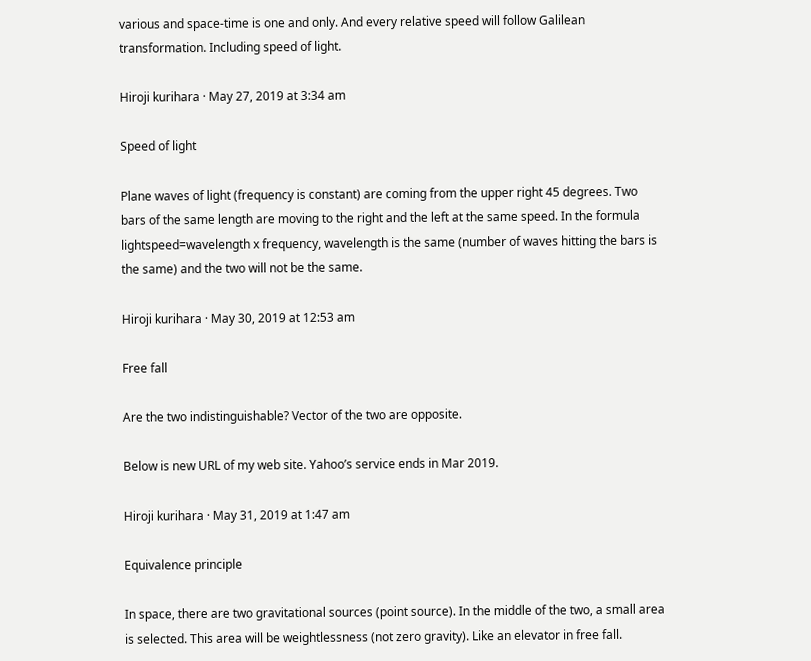various and space-time is one and only. And every relative speed will follow Galilean transformation. Including speed of light.

Hiroji kurihara · May 27, 2019 at 3:34 am

Speed of light

Plane waves of light (frequency is constant) are coming from the upper right 45 degrees. Two bars of the same length are moving to the right and the left at the same speed. In the formula lightspeed=wavelength x frequency, wavelength is the same (number of waves hitting the bars is the same) and the two will not be the same.

Hiroji kurihara · May 30, 2019 at 12:53 am

Free fall

Are the two indistinguishable? Vector of the two are opposite.

Below is new URL of my web site. Yahoo’s service ends in Mar 2019.

Hiroji kurihara · May 31, 2019 at 1:47 am

Equivalence principle

In space, there are two gravitational sources (point source). In the middle of the two, a small area is selected. This area will be weightlessness (not zero gravity). Like an elevator in free fall.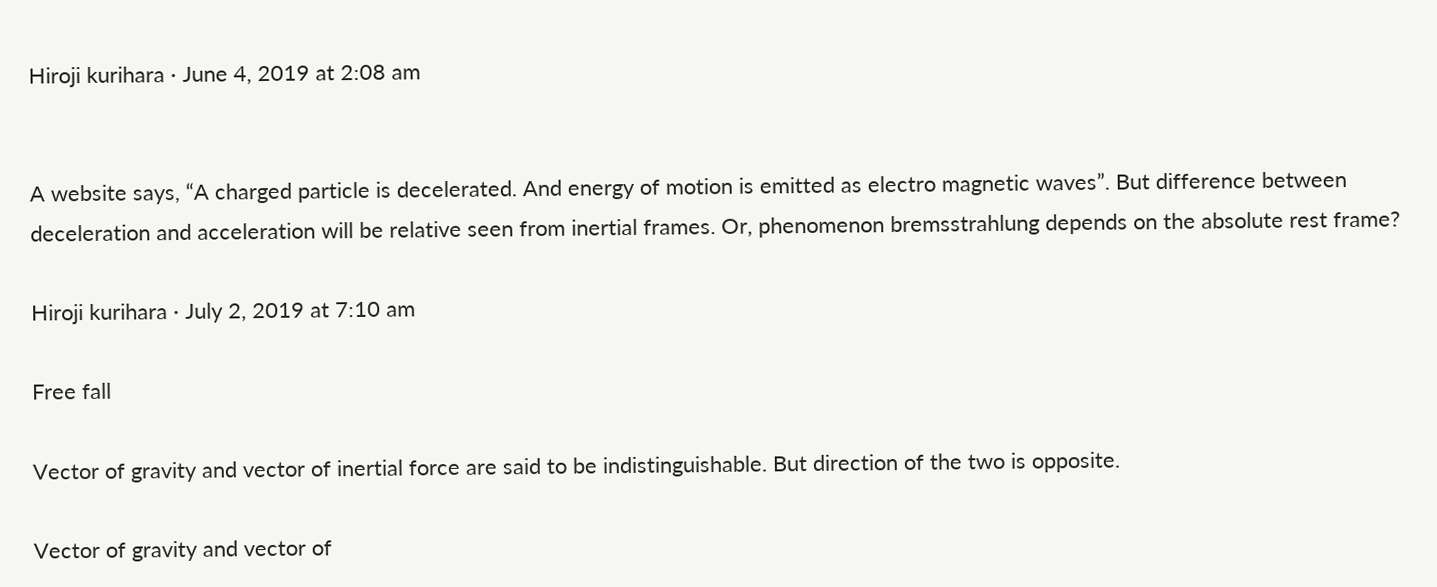Hiroji kurihara · June 4, 2019 at 2:08 am


A website says, “A charged particle is decelerated. And energy of motion is emitted as electro magnetic waves”. But difference between deceleration and acceleration will be relative seen from inertial frames. Or, phenomenon bremsstrahlung depends on the absolute rest frame?

Hiroji kurihara · July 2, 2019 at 7:10 am

Free fall

Vector of gravity and vector of inertial force are said to be indistinguishable. But direction of the two is opposite.

Vector of gravity and vector of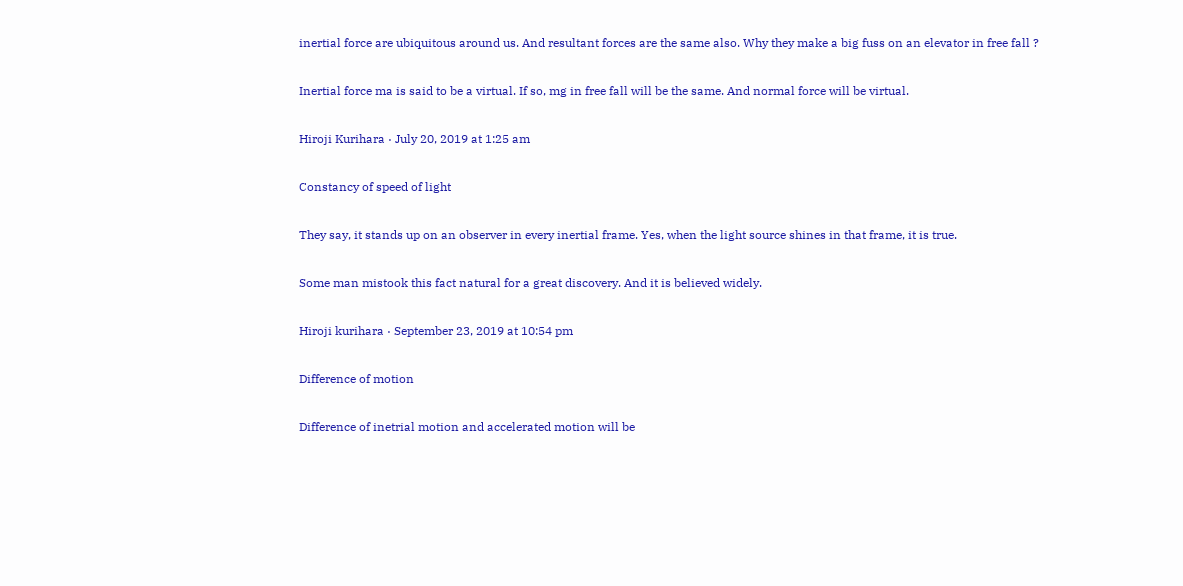inertial force are ubiquitous around us. And resultant forces are the same also. Why they make a big fuss on an elevator in free fall ?

Inertial force ma is said to be a virtual. If so, mg in free fall will be the same. And normal force will be virtual.

Hiroji Kurihara · July 20, 2019 at 1:25 am

Constancy of speed of light

They say, it stands up on an observer in every inertial frame. Yes, when the light source shines in that frame, it is true.

Some man mistook this fact natural for a great discovery. And it is believed widely.

Hiroji kurihara · September 23, 2019 at 10:54 pm

Difference of motion

Difference of inetrial motion and accelerated motion will be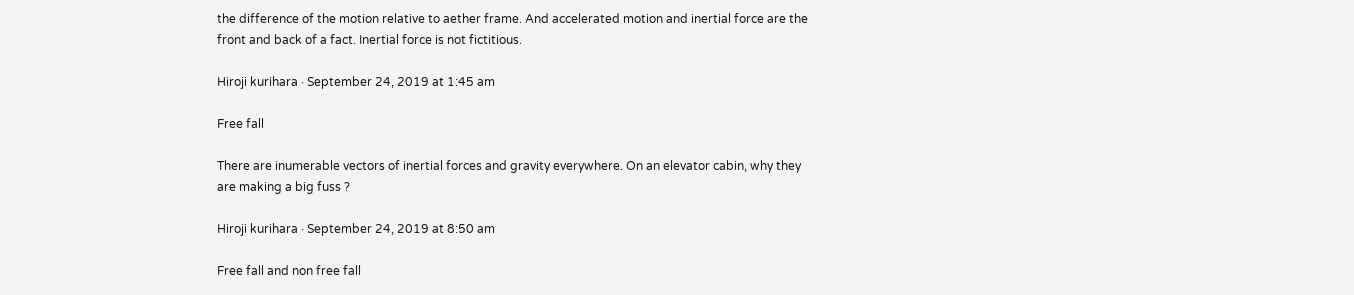the difference of the motion relative to aether frame. And accelerated motion and inertial force are the front and back of a fact. Inertial force is not fictitious.

Hiroji kurihara · September 24, 2019 at 1:45 am

Free fall

There are inumerable vectors of inertial forces and gravity everywhere. On an elevator cabin, why they are making a big fuss ?

Hiroji kurihara · September 24, 2019 at 8:50 am

Free fall and non free fall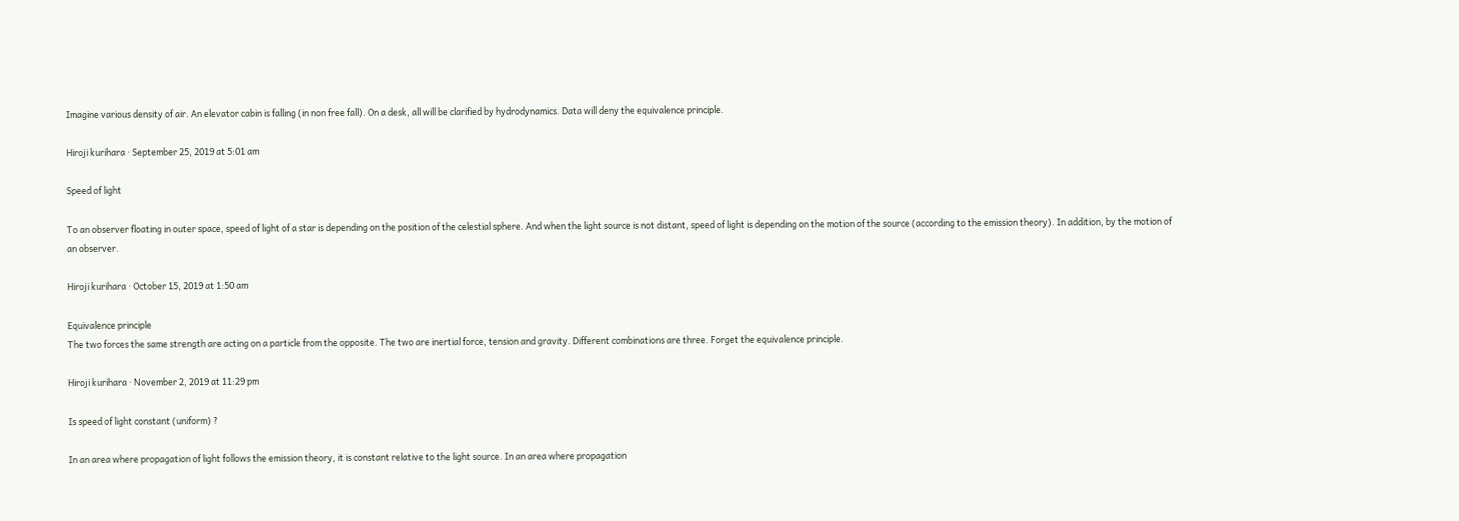Imagine various density of air. An elevator cabin is falling (in non free fall). On a desk, all will be clarified by hydrodynamics. Data will deny the equivalence principle.

Hiroji kurihara · September 25, 2019 at 5:01 am

Speed of light

To an observer floating in outer space, speed of light of a star is depending on the position of the celestial sphere. And when the light source is not distant, speed of light is depending on the motion of the source (according to the emission theory). In addition, by the motion of an observer.

Hiroji kurihara · October 15, 2019 at 1:50 am

Equivalence principle
The two forces the same strength are acting on a particle from the opposite. The two are inertial force, tension and gravity. Different combinations are three. Forget the equivalence principle.

Hiroji kurihara · November 2, 2019 at 11:29 pm

Is speed of light constant (uniform) ?

In an area where propagation of light follows the emission theory, it is constant relative to the light source. In an area where propagation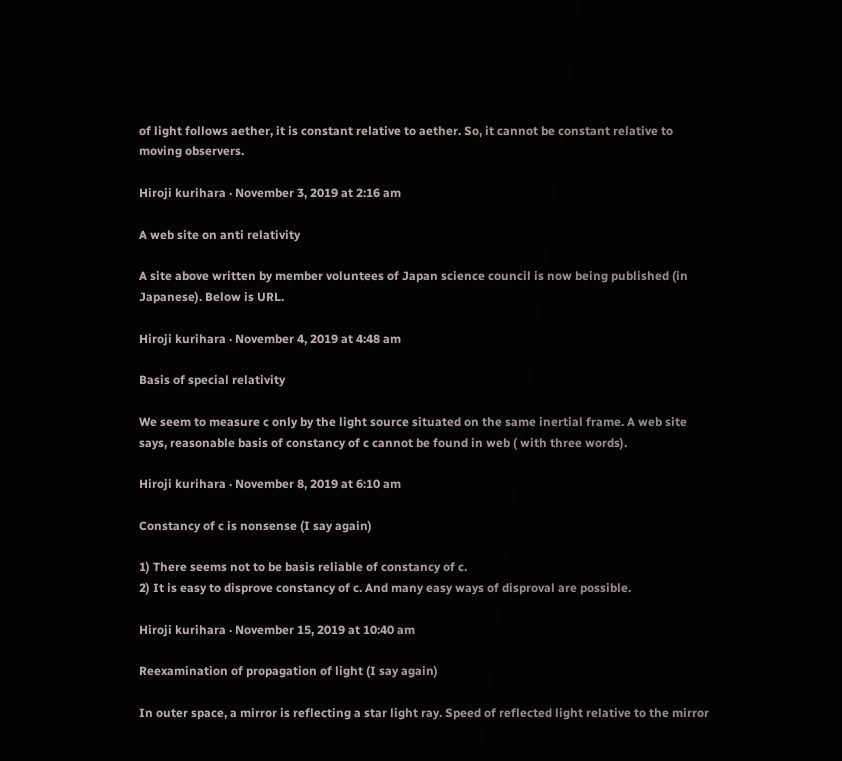of light follows aether, it is constant relative to aether. So, it cannot be constant relative to moving observers.

Hiroji kurihara · November 3, 2019 at 2:16 am

A web site on anti relativity

A site above written by member voluntees of Japan science council is now being published (in Japanese). Below is URL.

Hiroji kurihara · November 4, 2019 at 4:48 am

Basis of special relativity

We seem to measure c only by the light source situated on the same inertial frame. A web site says, reasonable basis of constancy of c cannot be found in web ( with three words).

Hiroji kurihara · November 8, 2019 at 6:10 am

Constancy of c is nonsense (I say again)

1) There seems not to be basis reliable of constancy of c.
2) It is easy to disprove constancy of c. And many easy ways of disproval are possible.

Hiroji kurihara · November 15, 2019 at 10:40 am

Reexamination of propagation of light (I say again)

In outer space, a mirror is reflecting a star light ray. Speed of reflected light relative to the mirror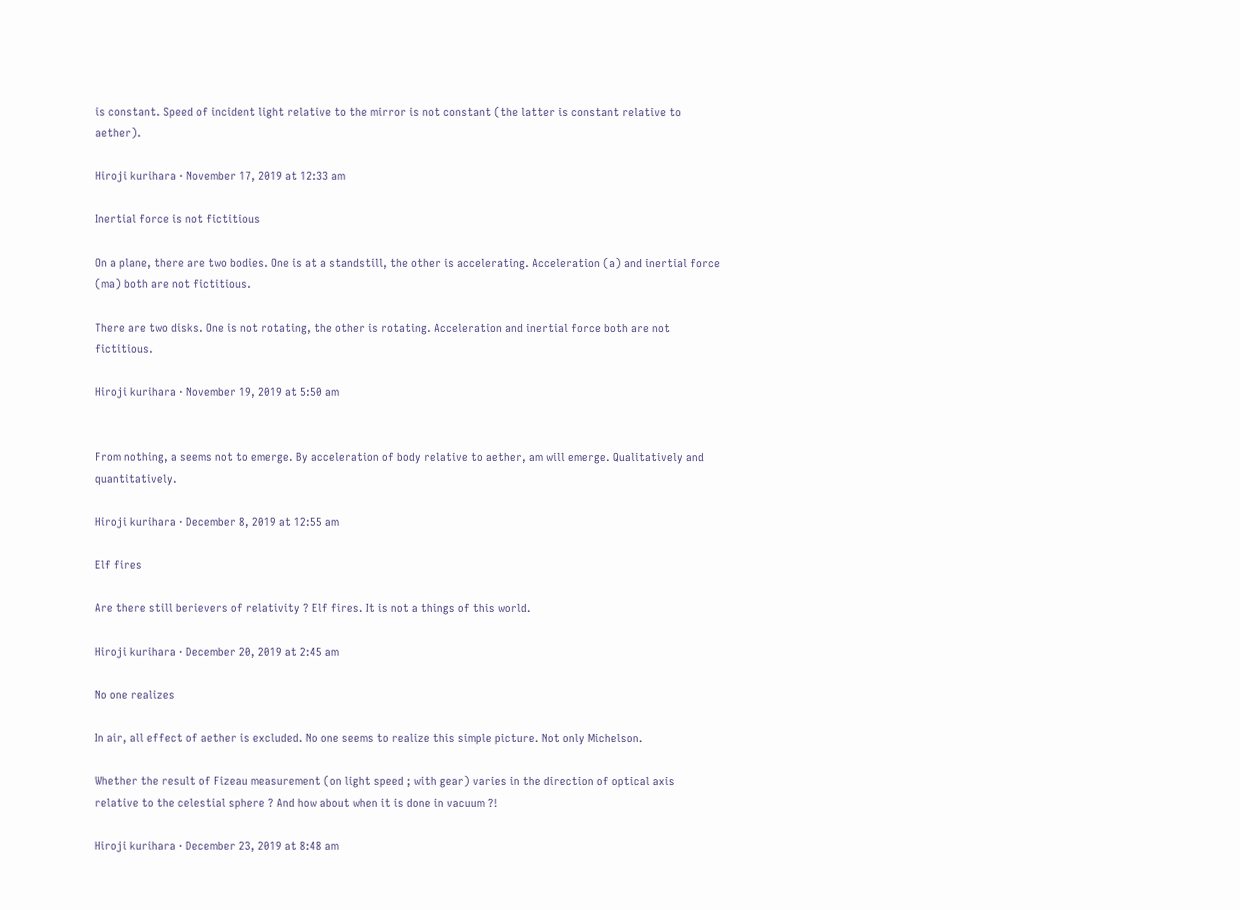is constant. Speed of incident light relative to the mirror is not constant (the latter is constant relative to aether).

Hiroji kurihara · November 17, 2019 at 12:33 am

Inertial force is not fictitious

On a plane, there are two bodies. One is at a standstill, the other is accelerating. Acceleration (a) and inertial force (ma) both are not fictitious.

There are two disks. One is not rotating, the other is rotating. Acceleration and inertial force both are not fictitious.

Hiroji kurihara · November 19, 2019 at 5:50 am


From nothing, a seems not to emerge. By acceleration of body relative to aether, am will emerge. Qualitatively and quantitatively.

Hiroji kurihara · December 8, 2019 at 12:55 am

Elf fires

Are there still berievers of relativity ? Elf fires. It is not a things of this world.

Hiroji kurihara · December 20, 2019 at 2:45 am

No one realizes

In air, all effect of aether is excluded. No one seems to realize this simple picture. Not only Michelson.

Whether the result of Fizeau measurement (on light speed ; with gear) varies in the direction of optical axis relative to the celestial sphere ? And how about when it is done in vacuum ?!

Hiroji kurihara · December 23, 2019 at 8:48 am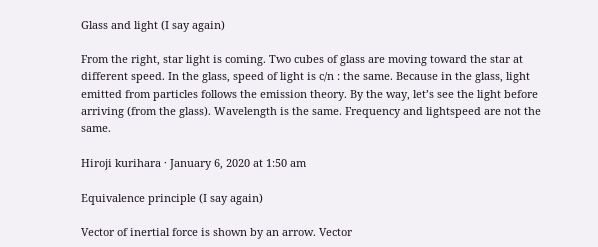Glass and light (I say again)

From the right, star light is coming. Two cubes of glass are moving toward the star at different speed. In the glass, speed of light is c/n : the same. Because in the glass, light emitted from particles follows the emission theory. By the way, let’s see the light before arriving (from the glass). Wavelength is the same. Frequency and lightspeed are not the same.

Hiroji kurihara · January 6, 2020 at 1:50 am

Equivalence principle (I say again)

Vector of inertial force is shown by an arrow. Vector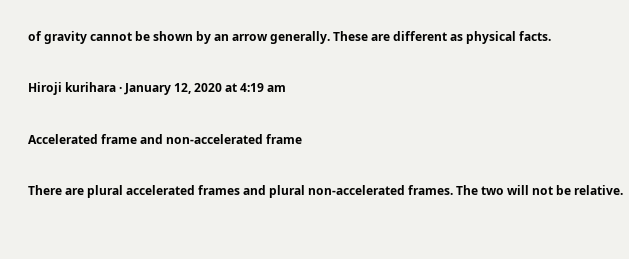of gravity cannot be shown by an arrow generally. These are different as physical facts.

Hiroji kurihara · January 12, 2020 at 4:19 am

Accelerated frame and non-accelerated frame

There are plural accelerated frames and plural non-accelerated frames. The two will not be relative.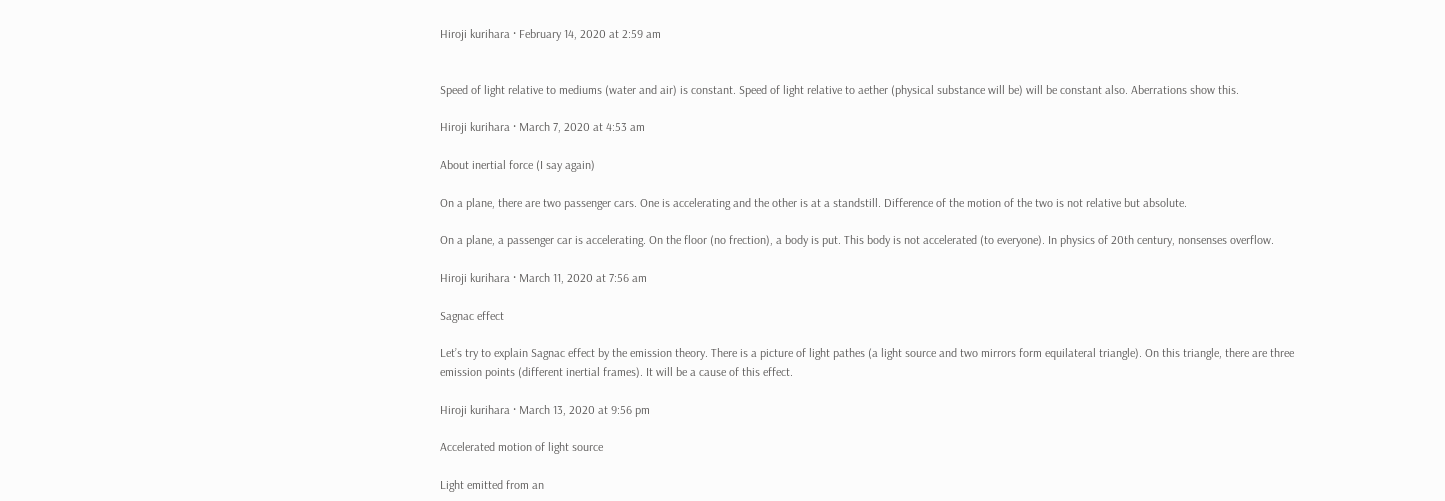Hiroji kurihara · February 14, 2020 at 2:59 am


Speed of light relative to mediums (water and air) is constant. Speed of light relative to aether (physical substance will be) will be constant also. Aberrations show this.

Hiroji kurihara · March 7, 2020 at 4:53 am

About inertial force (I say again)

On a plane, there are two passenger cars. One is accelerating and the other is at a standstill. Difference of the motion of the two is not relative but absolute.

On a plane, a passenger car is accelerating. On the floor (no frection), a body is put. This body is not accelerated (to everyone). In physics of 20th century, nonsenses overflow.

Hiroji kurihara · March 11, 2020 at 7:56 am

Sagnac effect

Let’s try to explain Sagnac effect by the emission theory. There is a picture of light pathes (a light source and two mirrors form equilateral triangle). On this triangle, there are three emission points (different inertial frames). It will be a cause of this effect.

Hiroji kurihara · March 13, 2020 at 9:56 pm

Accelerated motion of light source

Light emitted from an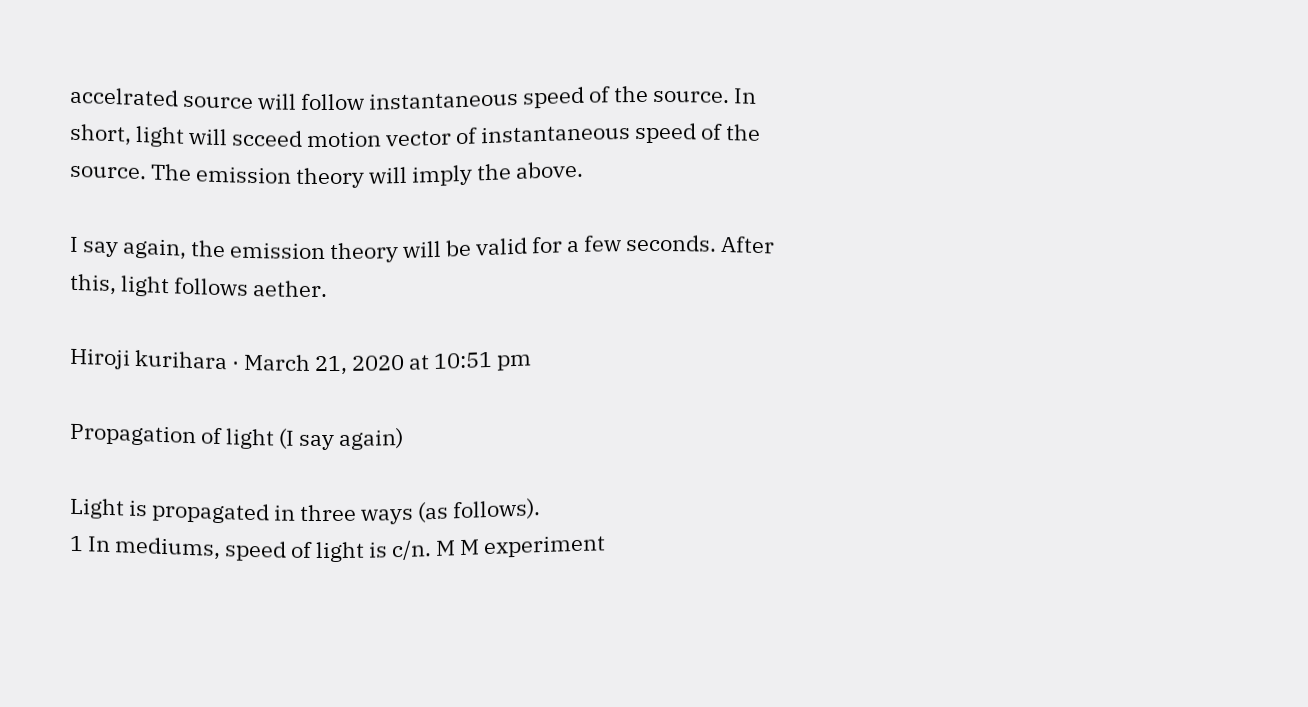accelrated source will follow instantaneous speed of the source. In short, light will scceed motion vector of instantaneous speed of the source. The emission theory will imply the above.

I say again, the emission theory will be valid for a few seconds. After this, light follows aether.

Hiroji kurihara · March 21, 2020 at 10:51 pm

Propagation of light (I say again)

Light is propagated in three ways (as follows).
1 In mediums, speed of light is c/n. M M experiment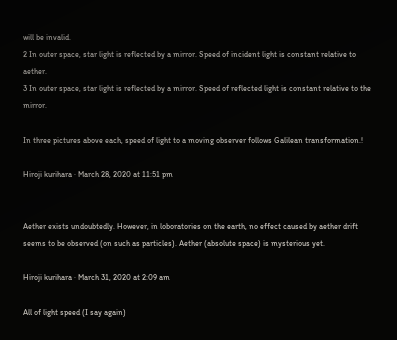will be invalid.
2 In outer space, star light is reflected by a mirror. Speed of incident light is constant relative to aether.
3 In outer space, star light is reflected by a mirror. Speed of reflected light is constant relative to the mirror.

In three pictures above each, speed of light to a moving observer follows Galilean transformation.!

Hiroji kurihara · March 28, 2020 at 11:51 pm


Aether exists undoubtedly. However, in loboratories on the earth, no effect caused by aether drift seems to be observed (on such as particles). Aether (absolute space) is mysterious yet.

Hiroji kurihara · March 31, 2020 at 2:09 am

All of light speed (I say again)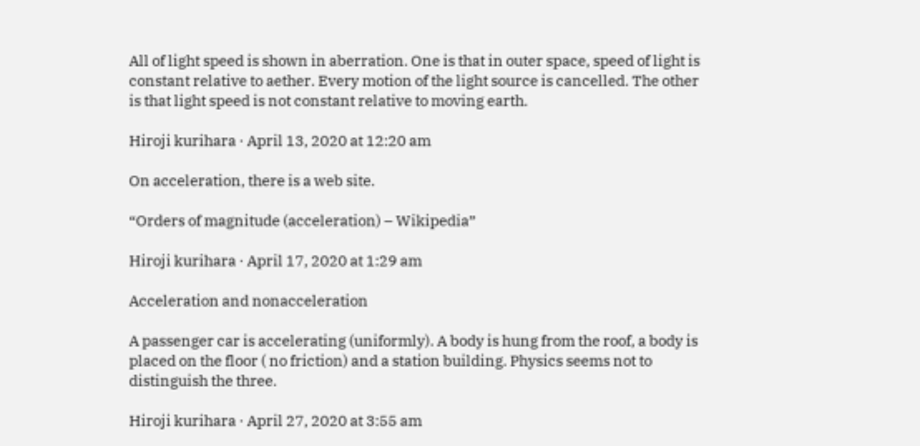All of light speed is shown in aberration. One is that in outer space, speed of light is constant relative to aether. Every motion of the light source is cancelled. The other is that light speed is not constant relative to moving earth.

Hiroji kurihara · April 13, 2020 at 12:20 am

On acceleration, there is a web site.

“Orders of magnitude (acceleration) – Wikipedia”

Hiroji kurihara · April 17, 2020 at 1:29 am

Acceleration and nonacceleration

A passenger car is accelerating (uniformly). A body is hung from the roof, a body is placed on the floor ( no friction) and a station building. Physics seems not to distinguish the three.

Hiroji kurihara · April 27, 2020 at 3:55 am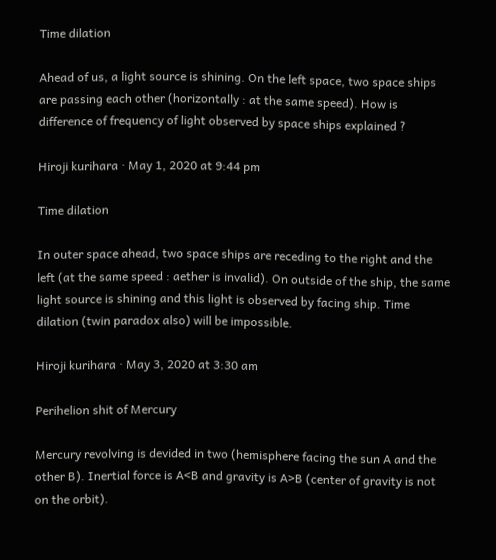Time dilation

Ahead of us, a light source is shining. On the left space, two space ships are passing each other (horizontally : at the same speed). How is difference of frequency of light observed by space ships explained ?

Hiroji kurihara · May 1, 2020 at 9:44 pm

Time dilation

In outer space ahead, two space ships are receding to the right and the left (at the same speed : aether is invalid). On outside of the ship, the same light source is shining and this light is observed by facing ship. Time dilation (twin paradox also) will be impossible.

Hiroji kurihara · May 3, 2020 at 3:30 am

Perihelion shit of Mercury

Mercury revolving is devided in two (hemisphere facing the sun A and the other B). Inertial force is A<B and gravity is A>B (center of gravity is not on the orbit).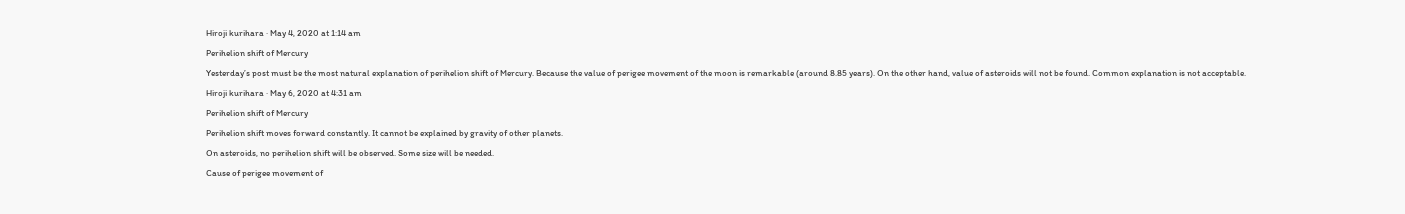Hiroji kurihara · May 4, 2020 at 1:14 am

Perihelion shift of Mercury

Yesterday’s post must be the most natural explanation of perihelion shift of Mercury. Because the value of perigee movement of the moon is remarkable (around 8.85 years). On the other hand, value of asteroids will not be found. Common explanation is not acceptable.

Hiroji kurihara · May 6, 2020 at 4:31 am

Perihelion shift of Mercury

Perihelion shift moves forward constantly. It cannot be explained by gravity of other planets.

On asteroids, no perihelion shift will be observed. Some size will be needed.

Cause of perigee movement of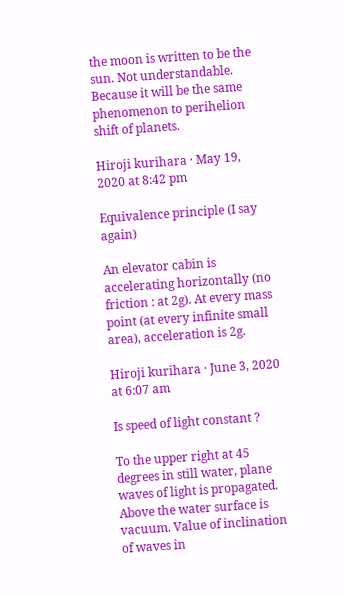the moon is written to be the sun. Not understandable. Because it will be the same phenomenon to perihelion shift of planets.

Hiroji kurihara · May 19, 2020 at 8:42 pm

Equivalence principle (I say again)

An elevator cabin is accelerating horizontally (no friction : at 2g). At every mass point (at every infinite small area), acceleration is 2g.

Hiroji kurihara · June 3, 2020 at 6:07 am

Is speed of light constant ?

To the upper right at 45 degrees in still water, plane waves of light is propagated. Above the water surface is vacuum. Value of inclination of waves in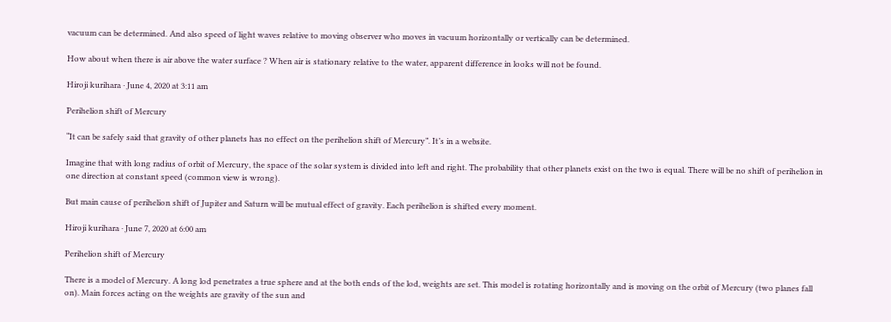vacuum can be determined. And also speed of light waves relative to moving observer who moves in vacuum horizontally or vertically can be determined.

How about when there is air above the water surface ? When air is stationary relative to the water, apparent difference in looks will not be found.

Hiroji kurihara · June 4, 2020 at 3:11 am

Perihelion shift of Mercury

“It can be safely said that gravity of other planets has no effect on the perihelion shift of Mercury”. It’s in a website.

Imagine that with long radius of orbit of Mercury, the space of the solar system is divided into left and right. The probability that other planets exist on the two is equal. There will be no shift of perihelion in one direction at constant speed (common view is wrong).

But main cause of perihelion shift of Jupiter and Saturn will be mutual effect of gravity. Each perihelion is shifted every moment.

Hiroji kurihara · June 7, 2020 at 6:00 am

Perihelion shift of Mercury

There is a model of Mercury. A long lod penetrates a true sphere and at the both ends of the lod, weights are set. This model is rotating horizontally and is moving on the orbit of Mercury (two planes fall on). Main forces acting on the weights are gravity of the sun and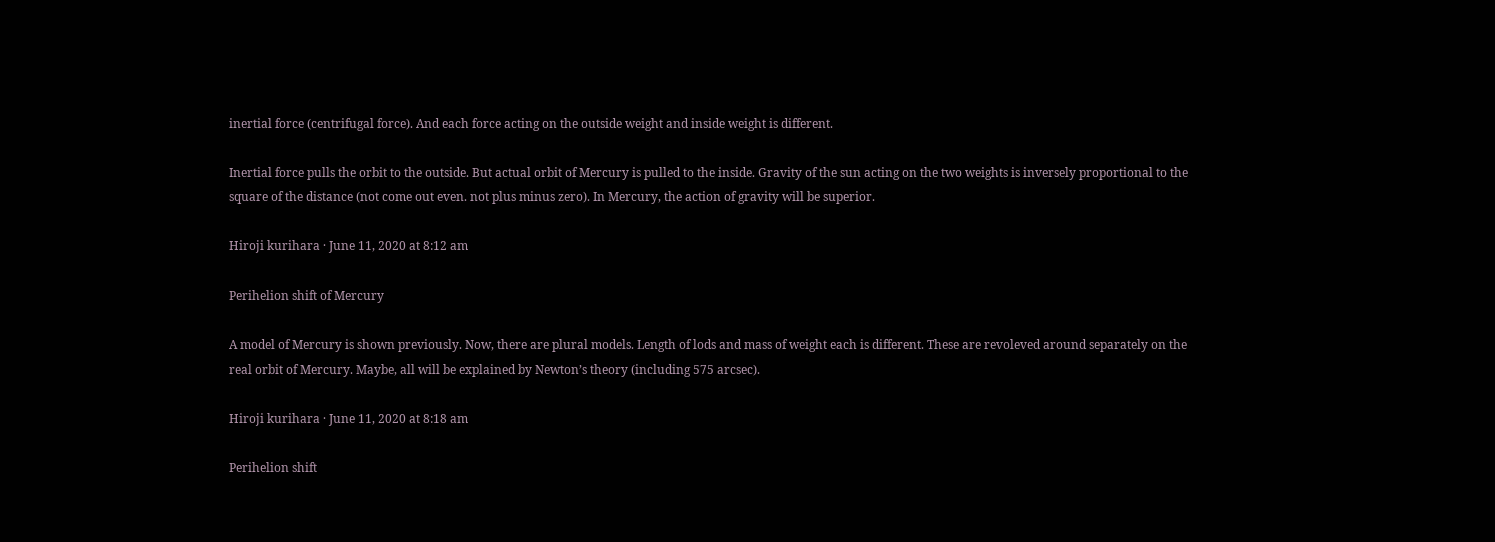inertial force (centrifugal force). And each force acting on the outside weight and inside weight is different.

Inertial force pulls the orbit to the outside. But actual orbit of Mercury is pulled to the inside. Gravity of the sun acting on the two weights is inversely proportional to the square of the distance (not come out even. not plus minus zero). In Mercury, the action of gravity will be superior.

Hiroji kurihara · June 11, 2020 at 8:12 am

Perihelion shift of Mercury

A model of Mercury is shown previously. Now, there are plural models. Length of lods and mass of weight each is different. These are revoleved around separately on the real orbit of Mercury. Maybe, all will be explained by Newton’s theory (including 575 arcsec).

Hiroji kurihara · June 11, 2020 at 8:18 am

Perihelion shift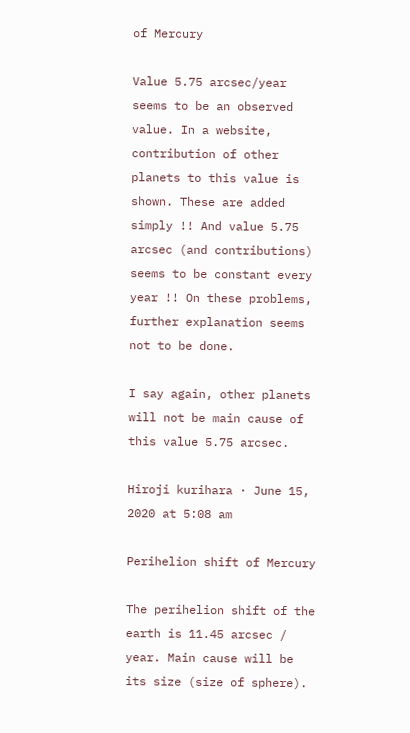of Mercury

Value 5.75 arcsec/year seems to be an observed value. In a website, contribution of other planets to this value is shown. These are added simply !! And value 5.75 arcsec (and contributions) seems to be constant every year !! On these problems, further explanation seems not to be done.

I say again, other planets will not be main cause of this value 5.75 arcsec.

Hiroji kurihara · June 15, 2020 at 5:08 am

Perihelion shift of Mercury

The perihelion shift of the earth is 11.45 arcsec / year. Main cause will be its size (size of sphere).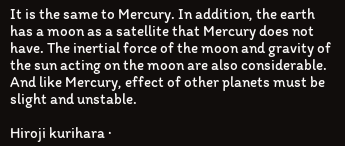It is the same to Mercury. In addition, the earth has a moon as a satellite that Mercury does not have. The inertial force of the moon and gravity of the sun acting on the moon are also considerable. And like Mercury, effect of other planets must be slight and unstable.

Hiroji kurihara ·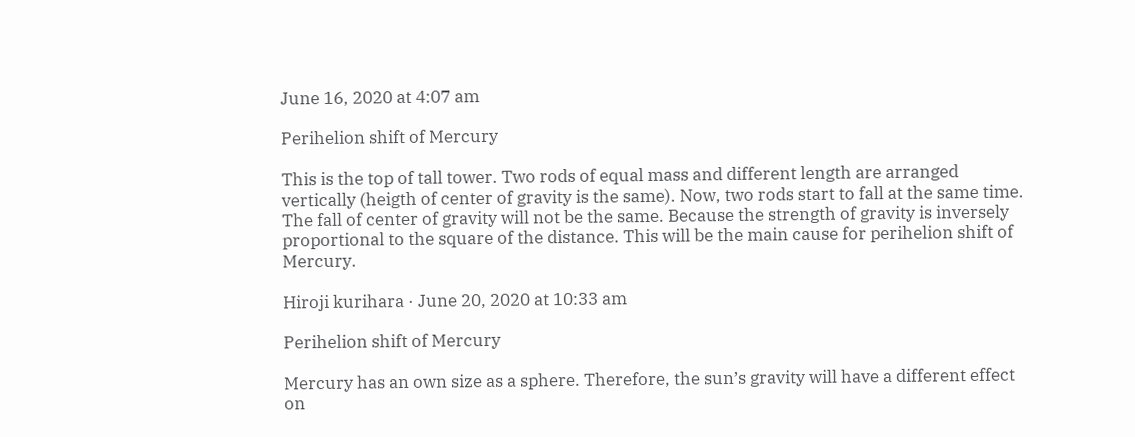June 16, 2020 at 4:07 am

Perihelion shift of Mercury

This is the top of tall tower. Two rods of equal mass and different length are arranged vertically (heigth of center of gravity is the same). Now, two rods start to fall at the same time. The fall of center of gravity will not be the same. Because the strength of gravity is inversely proportional to the square of the distance. This will be the main cause for perihelion shift of Mercury.

Hiroji kurihara · June 20, 2020 at 10:33 am

Perihelion shift of Mercury

Mercury has an own size as a sphere. Therefore, the sun’s gravity will have a different effect on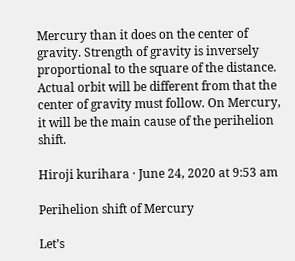Mercury than it does on the center of gravity. Strength of gravity is inversely proportional to the square of the distance. Actual orbit will be different from that the center of gravity must follow. On Mercury, it will be the main cause of the perihelion shift.

Hiroji kurihara · June 24, 2020 at 9:53 am

Perihelion shift of Mercury

Let’s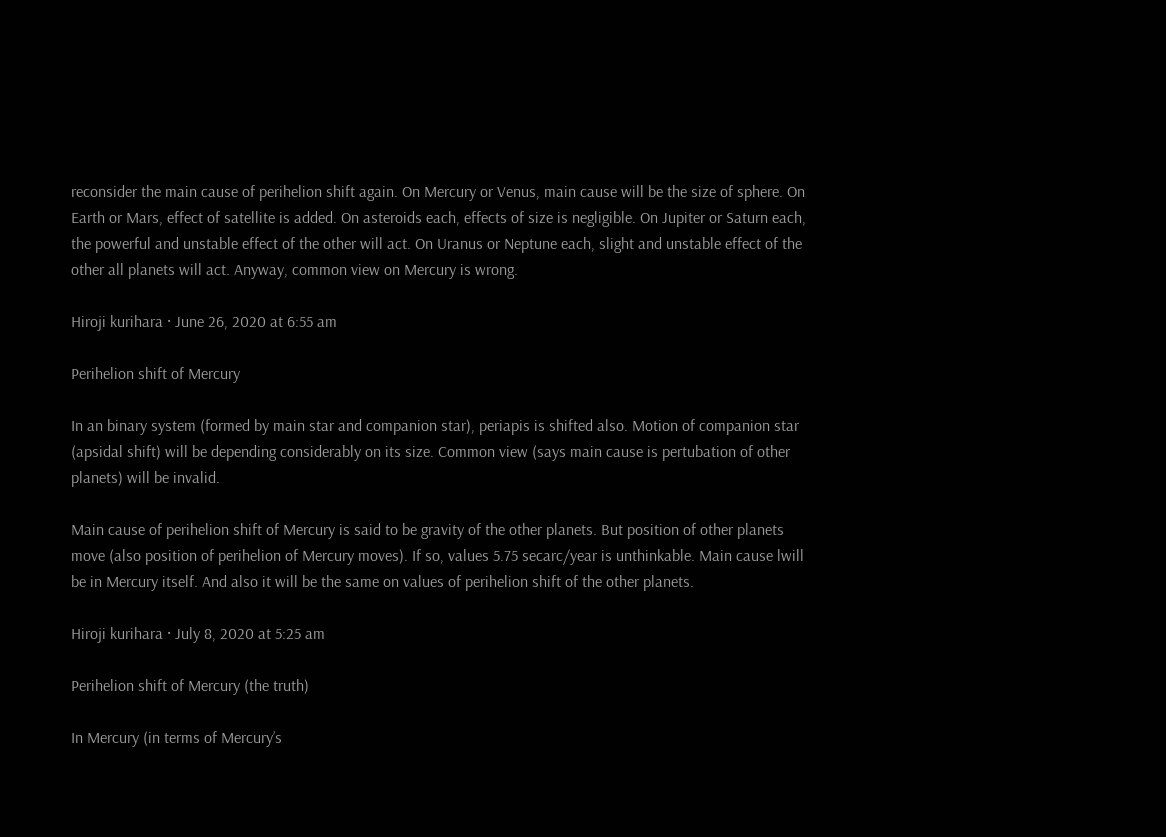reconsider the main cause of perihelion shift again. On Mercury or Venus, main cause will be the size of sphere. On Earth or Mars, effect of satellite is added. On asteroids each, effects of size is negligible. On Jupiter or Saturn each, the powerful and unstable effect of the other will act. On Uranus or Neptune each, slight and unstable effect of the other all planets will act. Anyway, common view on Mercury is wrong.

Hiroji kurihara · June 26, 2020 at 6:55 am

Perihelion shift of Mercury

In an binary system (formed by main star and companion star), periapis is shifted also. Motion of companion star (apsidal shift) will be depending considerably on its size. Common view (says main cause is pertubation of other planets) will be invalid.

Main cause of perihelion shift of Mercury is said to be gravity of the other planets. But position of other planets move (also position of perihelion of Mercury moves). If so, values 5.75 secarc/year is unthinkable. Main cause lwill be in Mercury itself. And also it will be the same on values of perihelion shift of the other planets.

Hiroji kurihara · July 8, 2020 at 5:25 am

Perihelion shift of Mercury (the truth)

In Mercury (in terms of Mercury’s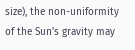size), the non-uniformity of the Sun’s gravity may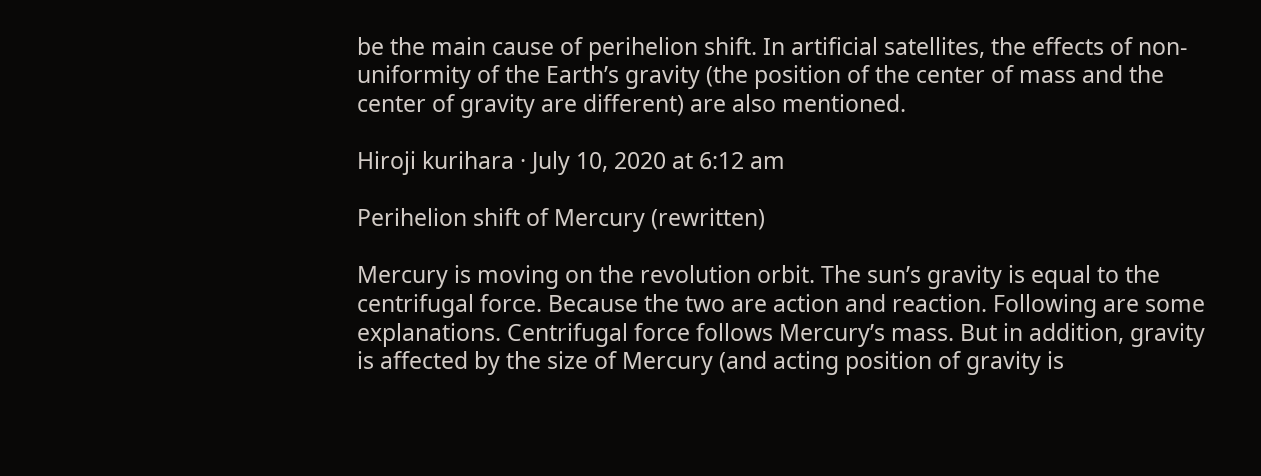be the main cause of perihelion shift. In artificial satellites, the effects of non-uniformity of the Earth’s gravity (the position of the center of mass and the center of gravity are different) are also mentioned.

Hiroji kurihara · July 10, 2020 at 6:12 am

Perihelion shift of Mercury (rewritten)

Mercury is moving on the revolution orbit. The sun’s gravity is equal to the centrifugal force. Because the two are action and reaction. Following are some explanations. Centrifugal force follows Mercury’s mass. But in addition, gravity is affected by the size of Mercury (and acting position of gravity is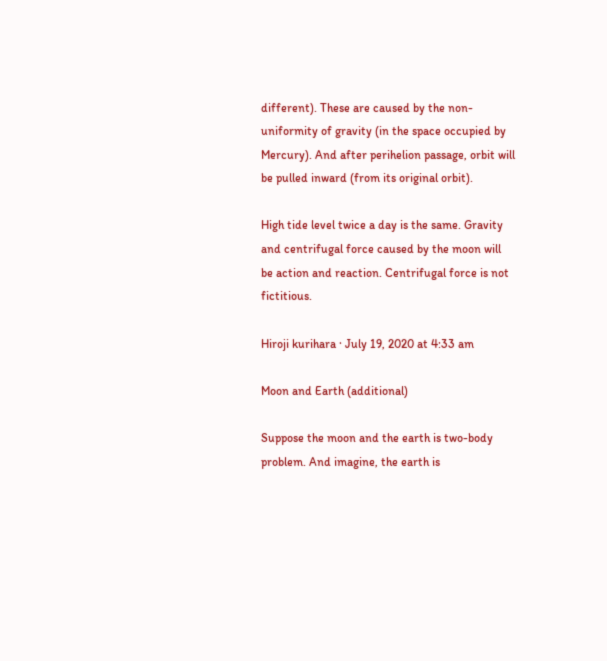different). These are caused by the non-uniformity of gravity (in the space occupied by Mercury). And after perihelion passage, orbit will be pulled inward (from its original orbit).

High tide level twice a day is the same. Gravity and centrifugal force caused by the moon will be action and reaction. Centrifugal force is not fictitious.

Hiroji kurihara · July 19, 2020 at 4:33 am

Moon and Earth (additional)

Suppose the moon and the earth is two-body problem. And imagine, the earth is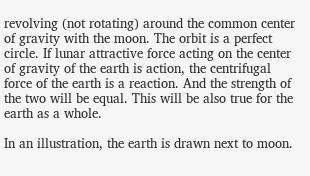revolving (not rotating) around the common center of gravity with the moon. The orbit is a perfect circle. If lunar attractive force acting on the center of gravity of the earth is action, the centrifugal force of the earth is a reaction. And the strength of the two will be equal. This will be also true for the earth as a whole.

In an illustration, the earth is drawn next to moon.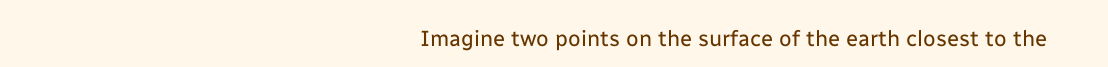Imagine two points on the surface of the earth closest to the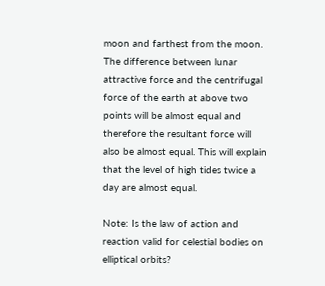moon and farthest from the moon. The difference between lunar attractive force and the centrifugal force of the earth at above two points will be almost equal and therefore the resultant force will also be almost equal. This will explain that the level of high tides twice a day are almost equal.

Note: Is the law of action and reaction valid for celestial bodies on elliptical orbits?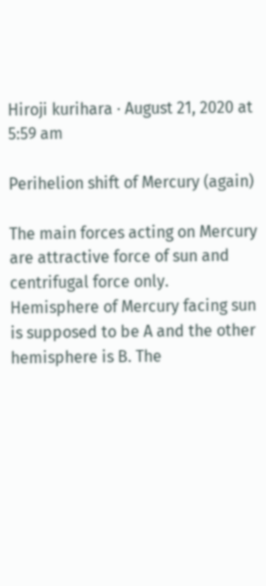Hiroji kurihara · August 21, 2020 at 5:59 am

Perihelion shift of Mercury (again)

The main forces acting on Mercury are attractive force of sun and centrifugal force only. Hemisphere of Mercury facing sun is supposed to be A and the other hemisphere is B. The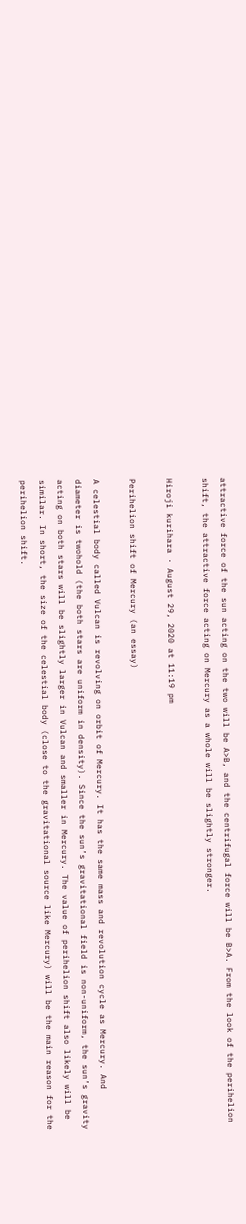attractive force of the sun acting on the two will be A>B, and the centrifugal force will be B>A. From the look of the perihelion shift, the attractive force acting on Mercury as a whole will be slightly stronger.

Hiroji kurihara · August 29, 2020 at 11:19 pm

Perihelion shift of Mercury (an essay)

A celestial body called Vulcan is revolving on orbit of Mercury. It has the same mass and revolution cycle as Mercury. And diameter is twohold (the both stars are uniform in density). Since the sun’s gravitational field is non-uniform, the sun’s gravity acting on both stars will be slightly larger in Vulcan and smaller in Mercury. The value of perihelion shift also likely will be similar. In short, the size of the celestial body (close to the gravitational source like Mercury) will be the main reason for the perihelion shift.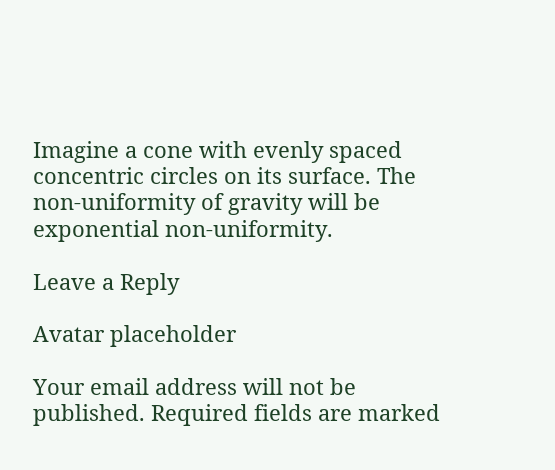Imagine a cone with evenly spaced concentric circles on its surface. The non-uniformity of gravity will be exponential non-uniformity.

Leave a Reply

Avatar placeholder

Your email address will not be published. Required fields are marked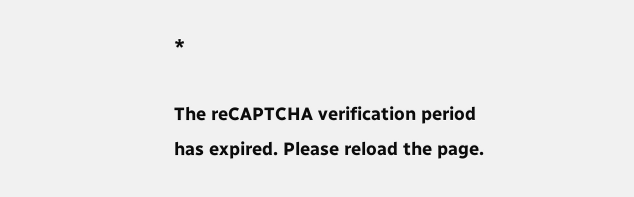*

The reCAPTCHA verification period has expired. Please reload the page.